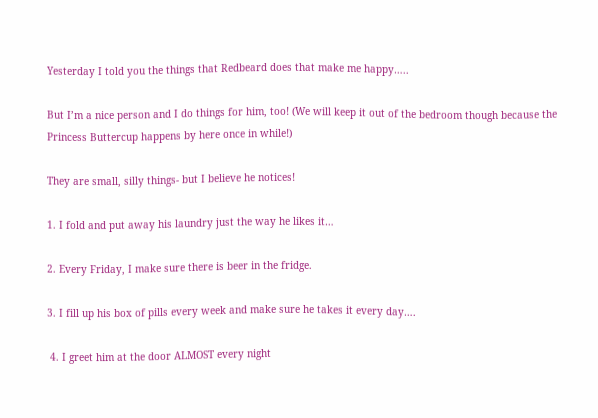Yesterday I told you the things that Redbeard does that make me happy…..

But I’m a nice person and I do things for him, too! (We will keep it out of the bedroom though because the Princess Buttercup happens by here once in while!)

They are small, silly things- but I believe he notices!

1. I fold and put away his laundry just the way he likes it…

2. Every Friday, I make sure there is beer in the fridge.

3. I fill up his box of pills every week and make sure he takes it every day….

 4. I greet him at the door ALMOST every night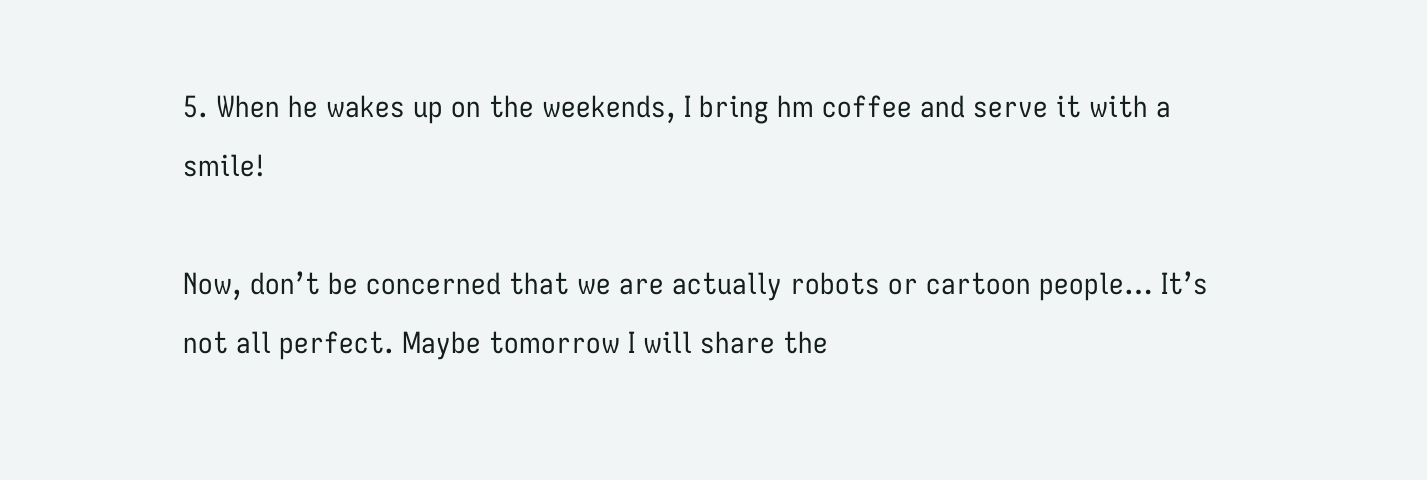5. When he wakes up on the weekends, I bring hm coffee and serve it with a smile!

Now, don’t be concerned that we are actually robots or cartoon people… It’s not all perfect. Maybe tomorrow I will share the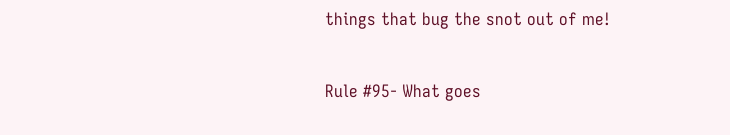things that bug the snot out of me!


Rule #95- What goes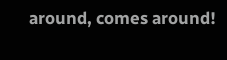around, comes around!